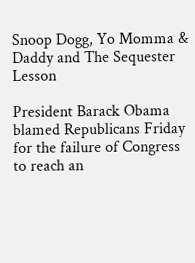Snoop Dogg, Yo Momma & Daddy and The Sequester Lesson

President Barack Obama blamed Republicans Friday for the failure of Congress to reach an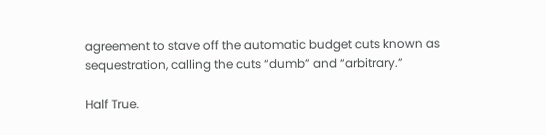agreement to stave off the automatic budget cuts known as sequestration, calling the cuts “dumb” and “arbitrary.”

Half True.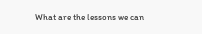What are the lessons we can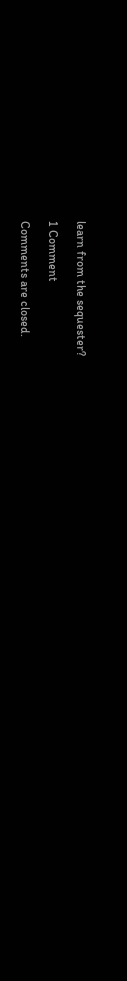learn from the sequester?

1 Comment

Comments are closed.